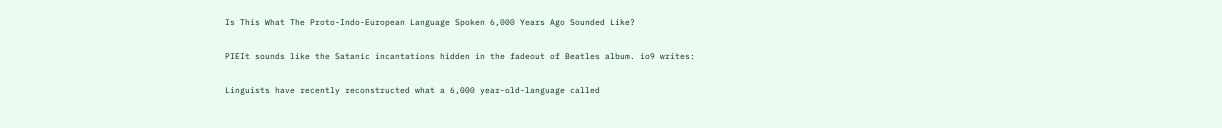Is This What The Proto-Indo-European Language Spoken 6,000 Years Ago Sounded Like?

PIEIt sounds like the Satanic incantations hidden in the fadeout of Beatles album. io9 writes:

Linguists have recently reconstructed what a 6,000 year-old-language called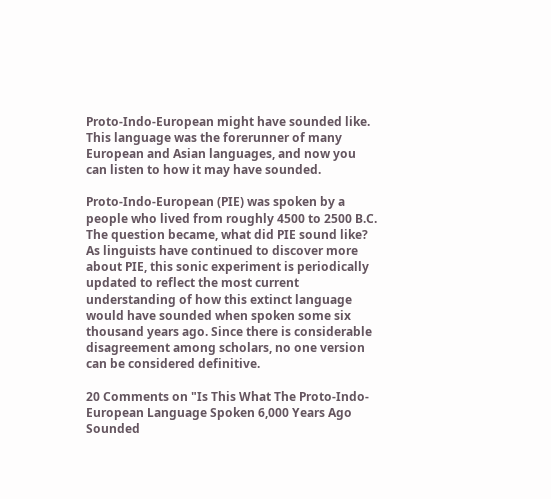Proto-Indo-European might have sounded like. This language was the forerunner of many European and Asian languages, and now you can listen to how it may have sounded.

Proto-Indo-European (PIE) was spoken by a people who lived from roughly 4500 to 2500 B.C. The question became, what did PIE sound like? As linguists have continued to discover more about PIE, this sonic experiment is periodically updated to reflect the most current understanding of how this extinct language would have sounded when spoken some six thousand years ago. Since there is considerable disagreement among scholars, no one version can be considered definitive.

20 Comments on "Is This What The Proto-Indo-European Language Spoken 6,000 Years Ago Sounded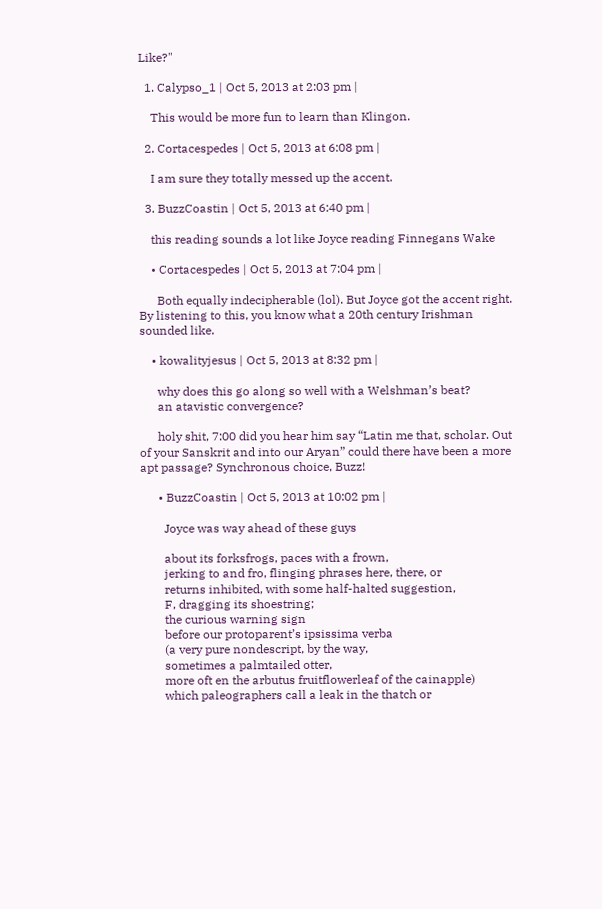Like?"

  1. Calypso_1 | Oct 5, 2013 at 2:03 pm |

    This would be more fun to learn than Klingon.

  2. Cortacespedes | Oct 5, 2013 at 6:08 pm |

    I am sure they totally messed up the accent.

  3. BuzzCoastin | Oct 5, 2013 at 6:40 pm |

    this reading sounds a lot like Joyce reading Finnegans Wake

    • Cortacespedes | Oct 5, 2013 at 7:04 pm |

      Both equally indecipherable (lol). But Joyce got the accent right. By listening to this, you know what a 20th century Irishman sounded like.

    • kowalityjesus | Oct 5, 2013 at 8:32 pm |

      why does this go along so well with a Welshman’s beat?
      an atavistic convergence?

      holy shit, 7:00 did you hear him say “Latin me that, scholar. Out of your Sanskrit and into our Aryan” could there have been a more apt passage? Synchronous choice, Buzz!

      • BuzzCoastin | Oct 5, 2013 at 10:02 pm |

        Joyce was way ahead of these guys

        about its forksfrogs, paces with a frown,
        jerking to and fro, flinging phrases here, there, or
        returns inhibited, with some half-halted suggestion,
        F, dragging its shoestring;
        the curious warning sign
        before our protoparent’s ipsissima verba
        (a very pure nondescript, by the way,
        sometimes a palmtailed otter,
        more oft en the arbutus fruitflowerleaf of the cainapple)
        which paleographers call a leak in the thatch or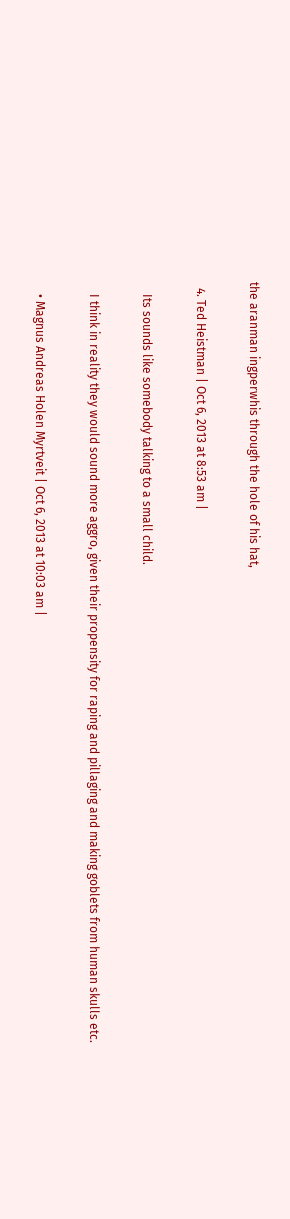the aranman ingperwhis through the hole of his hat,

  4. Ted Heistman | Oct 6, 2013 at 8:53 am |

    Its sounds like somebody talking to a small child.

    I think in reality they would sound more aggro, given their propensity for raping and pillaging and making goblets from human skulls etc.

    • Magnus Andreas Holen Myrtveit | Oct 6, 2013 at 10:03 am |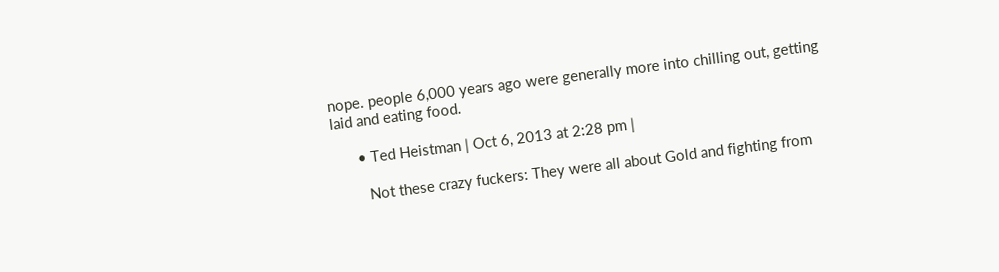nope. people 6,000 years ago were generally more into chilling out, getting laid and eating food.

      • Ted Heistman | Oct 6, 2013 at 2:28 pm |

        Not these crazy fuckers: They were all about Gold and fighting from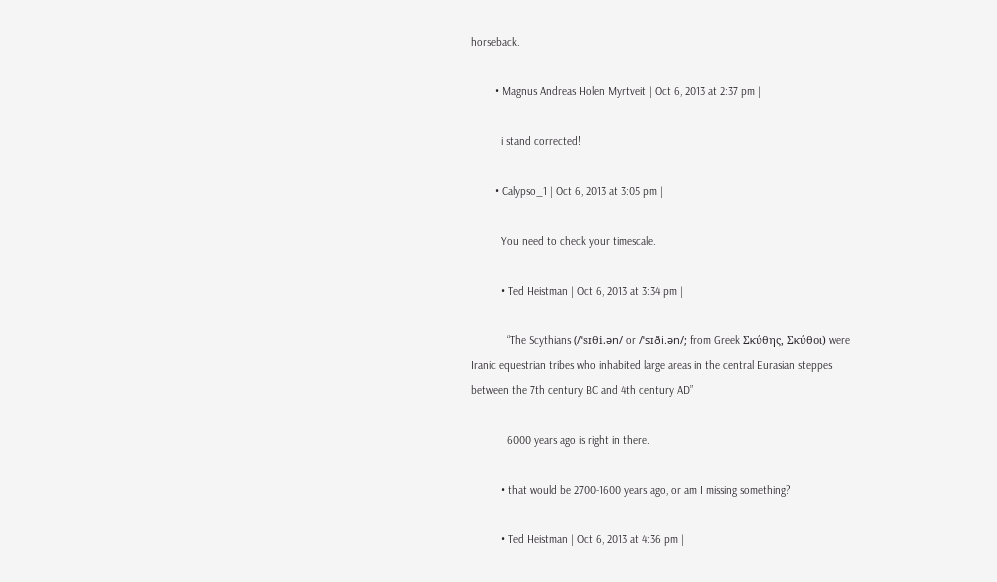horseback.

        • Magnus Andreas Holen Myrtveit | Oct 6, 2013 at 2:37 pm |

          i stand corrected!

        • Calypso_1 | Oct 6, 2013 at 3:05 pm |

          You need to check your timescale.

          • Ted Heistman | Oct 6, 2013 at 3:34 pm |

            “The Scythians (/ˈsɪθi.ən/ or /ˈsɪði.ən/; from Greek Σκύθης, Σκύθοι) were Iranic equestrian tribes who inhabited large areas in the central Eurasian steppes between the 7th century BC and 4th century AD”

            6000 years ago is right in there.

          • that would be 2700-1600 years ago, or am I missing something?

          • Ted Heistman | Oct 6, 2013 at 4:36 pm |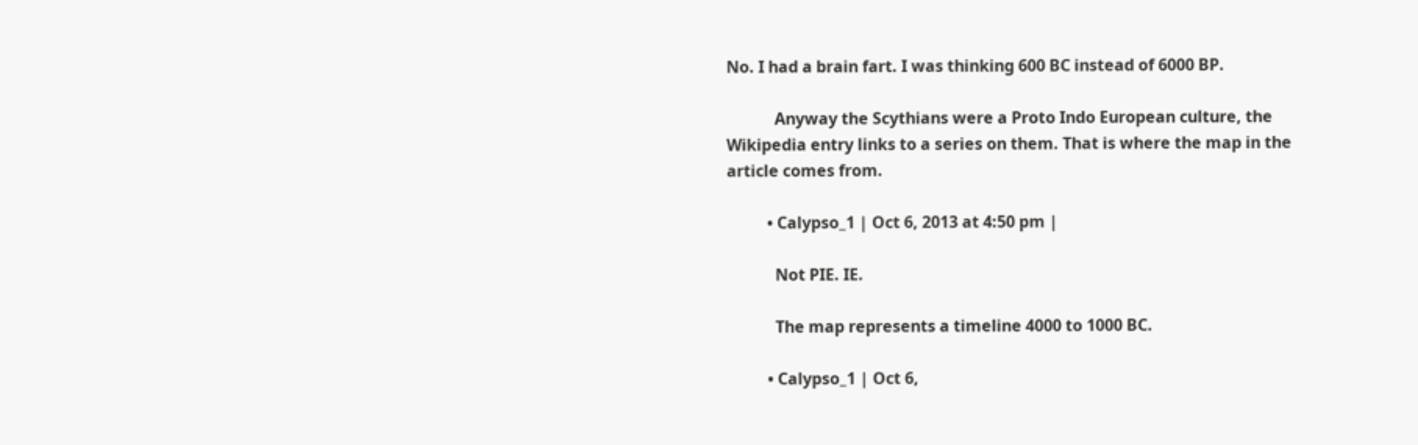No. I had a brain fart. I was thinking 600 BC instead of 6000 BP.

            Anyway the Scythians were a Proto Indo European culture, the Wikipedia entry links to a series on them. That is where the map in the article comes from.

          • Calypso_1 | Oct 6, 2013 at 4:50 pm |

            Not PIE. IE.

            The map represents a timeline 4000 to 1000 BC.

          • Calypso_1 | Oct 6,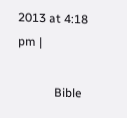2013 at 4:18 pm |

            Bible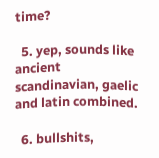time?

  5. yep, sounds like ancient scandinavian, gaelic and latin combined.

  6. bullshits,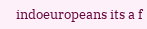indoeuropeans its a f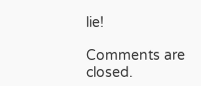lie!

Comments are closed.